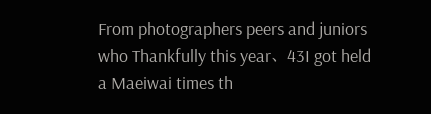From photographers peers and juniors who Thankfully this year、43I got held a Maeiwai times th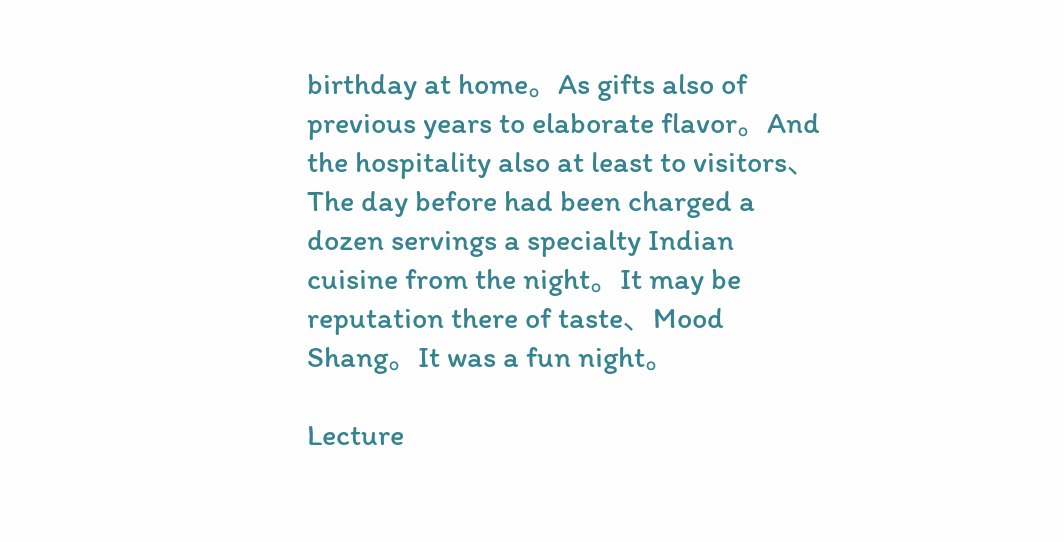birthday at home。As gifts also of previous years to elaborate flavor。And the hospitality also at least to visitors、The day before had been charged a dozen servings a specialty Indian cuisine from the night。It may be reputation there of taste、Mood Shang。It was a fun night。

Lecture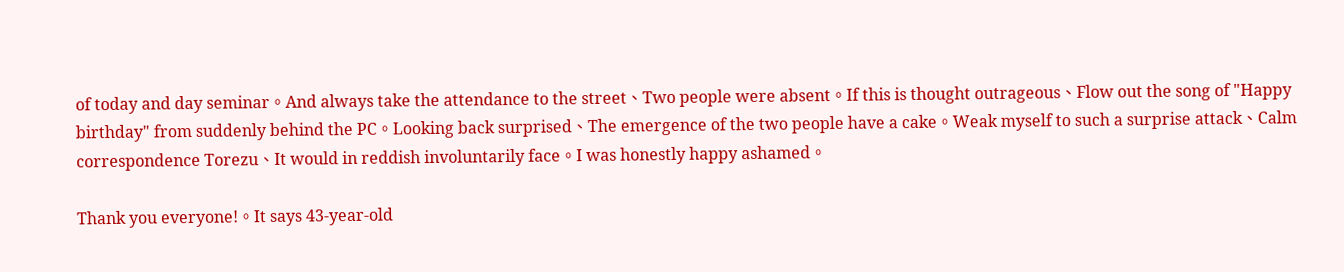of today and day seminar。And always take the attendance to the street、Two people were absent。If this is thought outrageous、Flow out the song of "Happy birthday" from suddenly behind the PC。Looking back surprised、The emergence of the two people have a cake。Weak myself to such a surprise attack、Calm correspondence Torezu、It would in reddish involuntarily face。I was honestly happy ashamed。

Thank you everyone!。It says 43-year-old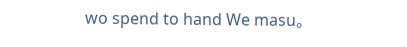wo spend to hand We masu。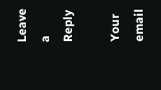Leave a Reply

Your email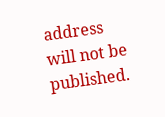address will not be published.